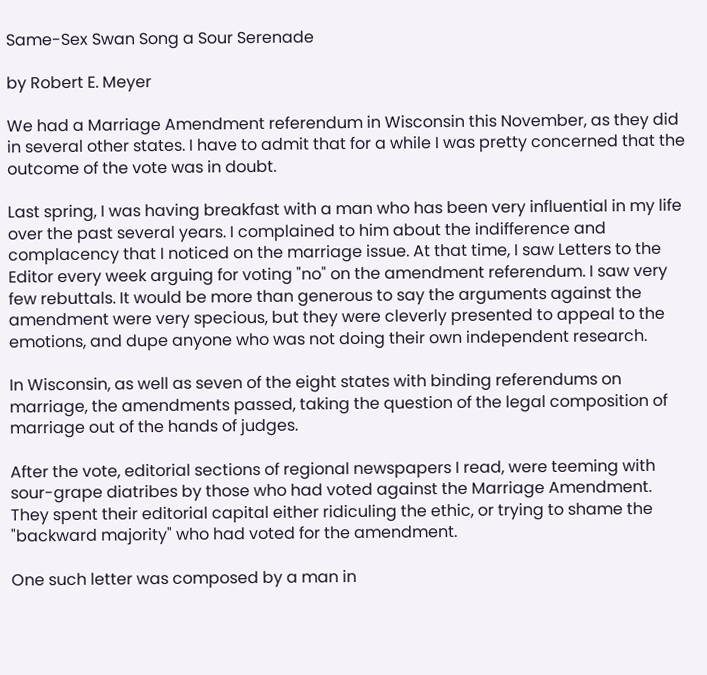Same-Sex Swan Song a Sour Serenade

by Robert E. Meyer

We had a Marriage Amendment referendum in Wisconsin this November, as they did in several other states. I have to admit that for a while I was pretty concerned that the outcome of the vote was in doubt.

Last spring, I was having breakfast with a man who has been very influential in my life over the past several years. I complained to him about the indifference and complacency that I noticed on the marriage issue. At that time, I saw Letters to the Editor every week arguing for voting "no" on the amendment referendum. I saw very few rebuttals. It would be more than generous to say the arguments against the amendment were very specious, but they were cleverly presented to appeal to the emotions, and dupe anyone who was not doing their own independent research.

In Wisconsin, as well as seven of the eight states with binding referendums on marriage, the amendments passed, taking the question of the legal composition of marriage out of the hands of judges.

After the vote, editorial sections of regional newspapers I read, were teeming with sour-grape diatribes by those who had voted against the Marriage Amendment. They spent their editorial capital either ridiculing the ethic, or trying to shame the "backward majority" who had voted for the amendment.

One such letter was composed by a man in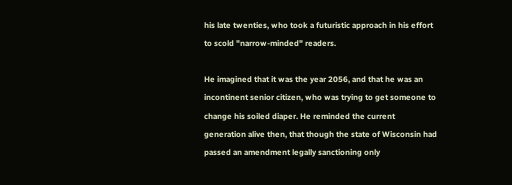his late twenties, who took a futuristic approach in his effort to scold "narrow-minded" readers.

He imagined that it was the year 2056, and that he was an incontinent senior citizen, who was trying to get someone to change his soiled diaper. He reminded the current generation alive then, that though the state of Wisconsin had passed an amendment legally sanctioning only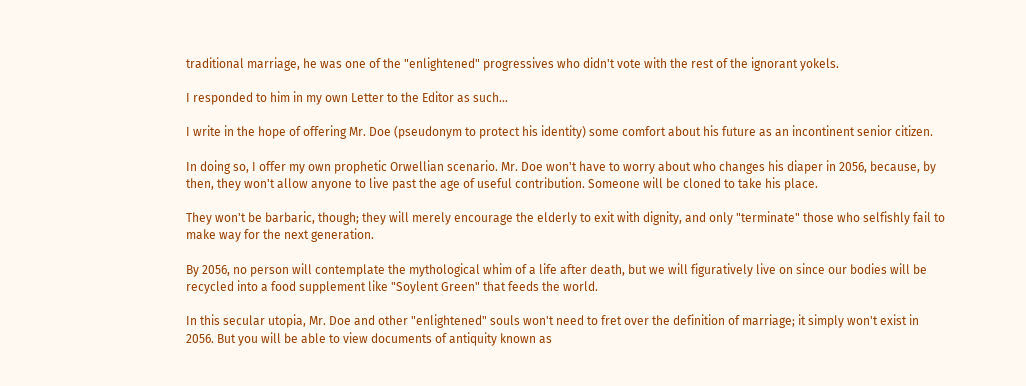traditional marriage, he was one of the "enlightened" progressives who didn't vote with the rest of the ignorant yokels.

I responded to him in my own Letter to the Editor as such…

I write in the hope of offering Mr. Doe (pseudonym to protect his identity) some comfort about his future as an incontinent senior citizen.

In doing so, I offer my own prophetic Orwellian scenario. Mr. Doe won't have to worry about who changes his diaper in 2056, because, by then, they won't allow anyone to live past the age of useful contribution. Someone will be cloned to take his place.

They won't be barbaric, though; they will merely encourage the elderly to exit with dignity, and only "terminate" those who selfishly fail to make way for the next generation.

By 2056, no person will contemplate the mythological whim of a life after death, but we will figuratively live on since our bodies will be recycled into a food supplement like "Soylent Green" that feeds the world.

In this secular utopia, Mr. Doe and other "enlightened" souls won't need to fret over the definition of marriage; it simply won't exist in 2056. But you will be able to view documents of antiquity known as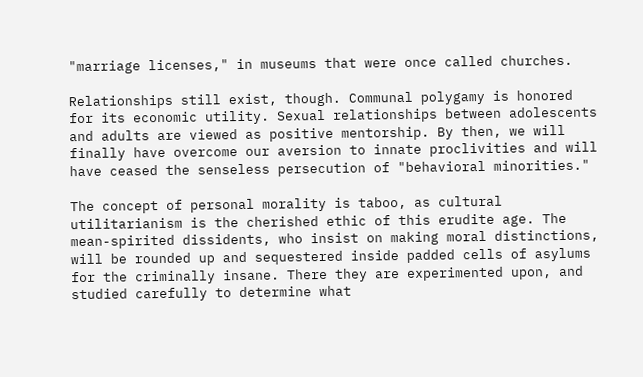"marriage licenses," in museums that were once called churches.

Relationships still exist, though. Communal polygamy is honored for its economic utility. Sexual relationships between adolescents and adults are viewed as positive mentorship. By then, we will finally have overcome our aversion to innate proclivities and will have ceased the senseless persecution of "behavioral minorities."

The concept of personal morality is taboo, as cultural utilitarianism is the cherished ethic of this erudite age. The mean-spirited dissidents, who insist on making moral distinctions, will be rounded up and sequestered inside padded cells of asylums for the criminally insane. There they are experimented upon, and studied carefully to determine what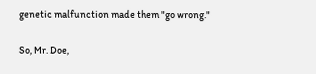genetic malfunction made them "go wrong."

So, Mr. Doe,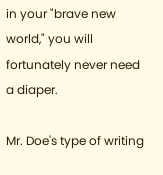in your "brave new world," you will fortunately never need a diaper.

Mr. Doe's type of writing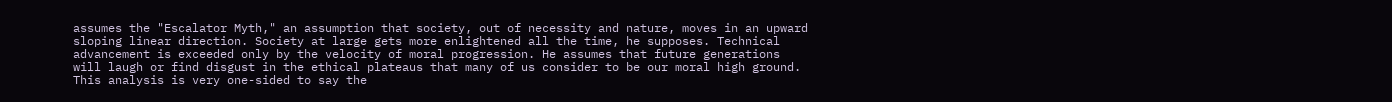assumes the "Escalator Myth," an assumption that society, out of necessity and nature, moves in an upward sloping linear direction. Society at large gets more enlightened all the time, he supposes. Technical advancement is exceeded only by the velocity of moral progression. He assumes that future generations will laugh or find disgust in the ethical plateaus that many of us consider to be our moral high ground. This analysis is very one-sided to say the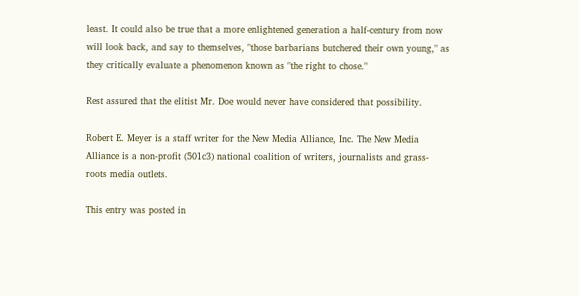least. It could also be true that a more enlightened generation a half-century from now will look back, and say to themselves, "those barbarians butchered their own young," as they critically evaluate a phenomenon known as "the right to chose."

Rest assured that the elitist Mr. Doe would never have considered that possibility.

Robert E. Meyer is a staff writer for the New Media Alliance, Inc. The New Media Alliance is a non-profit (501c3) national coalition of writers, journalists and grass-roots media outlets.

This entry was posted in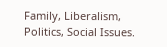Family, Liberalism, Politics, Social Issues.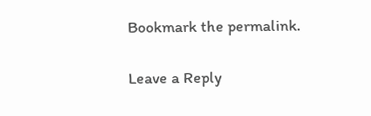Bookmark the permalink.

Leave a Reply